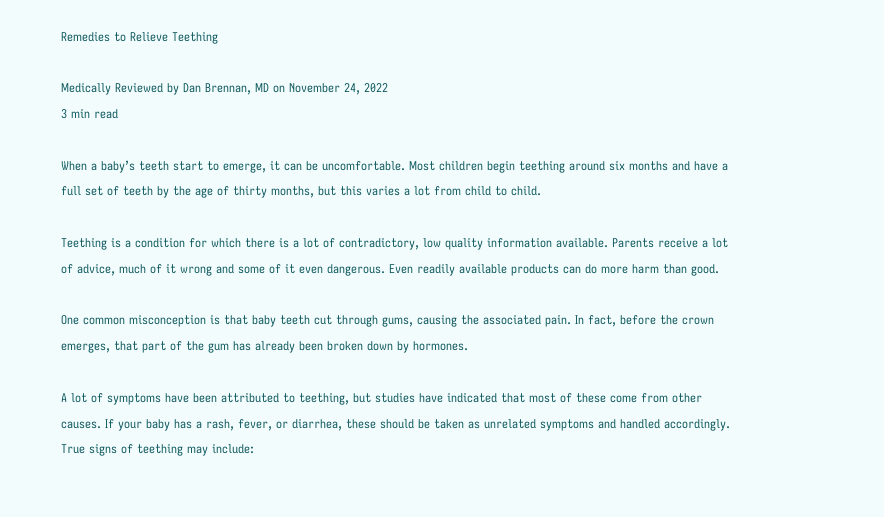Remedies to Relieve Teething

Medically Reviewed by Dan Brennan, MD on November 24, 2022
3 min read

When a baby’s teeth start to emerge, it can be uncomfortable. Most children begin teething around six months and have a full set of teeth by the age of thirty months, but this varies a lot from child to child.

Teething is a condition for which there is a lot of contradictory, low quality information available. Parents receive a lot of advice, much of it wrong and some of it even dangerous. Even readily available products can do more harm than good.

One common misconception is that baby teeth cut through gums, causing the associated pain. In fact, before the crown emerges, that part of the gum has already been broken down by hormones.

A lot of symptoms have been attributed to teething, but studies have indicated that most of these come from other causes. If your baby has a rash, fever, or diarrhea, these should be taken as unrelated symptoms and handled accordingly. True signs of teething may include: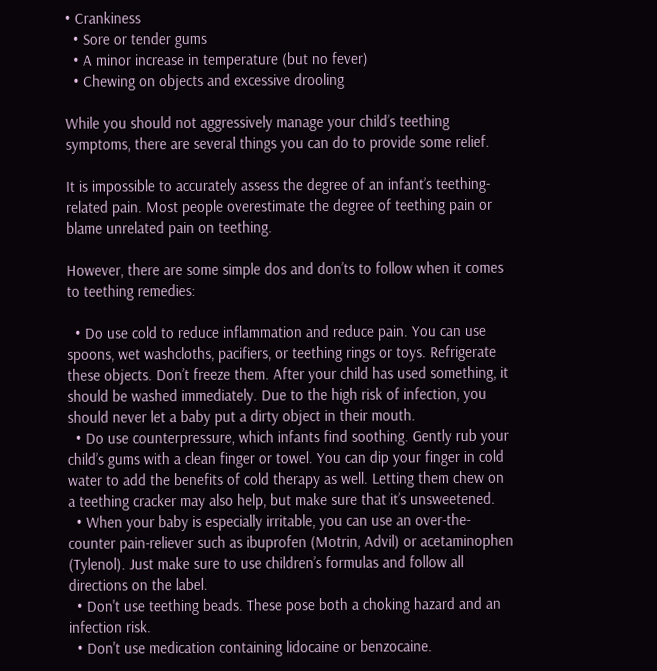• Crankiness
  • Sore or tender gums
  • A minor increase in temperature (but no fever)
  • Chewing on objects and excessive drooling

While you should not aggressively manage your child’s teething symptoms, there are several things you can do to provide some relief.

It is impossible to accurately assess the degree of an infant’s teething-related pain. Most people overestimate the degree of teething pain or blame unrelated pain on teething.

However, there are some simple dos and don’ts to follow when it comes to teething remedies:

  • Do use cold to reduce inflammation and reduce pain. You can use spoons, wet washcloths, pacifiers, or teething rings or toys. Refrigerate these objects. Don’t freeze them. After your child has used something, it should be washed immediately. Due to the high risk of infection, you should never let a baby put a dirty object in their mouth.
  • Do use counterpressure, which infants find soothing. Gently rub your child’s gums with a clean finger or towel. You can dip your finger in cold water to add the benefits of cold therapy as well. Letting them chew on a teething cracker may also help, but make sure that it’s unsweetened.
  • When your baby is especially irritable, you can use an over-the-counter pain-reliever such as ibuprofen (Motrin, Advil) or acetaminophen (Tylenol). Just make sure to use children’s formulas and follow all directions on the label.
  • Don't use teething beads. These pose both a choking hazard and an infection risk.
  • Don't use medication containing lidocaine or benzocaine.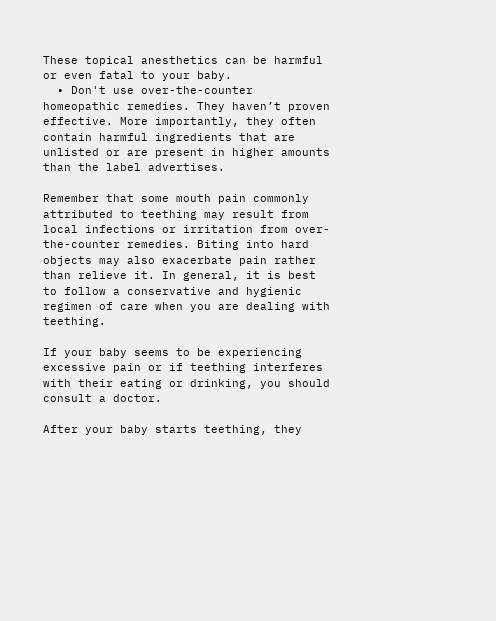These topical anesthetics can be harmful or even fatal to your baby.
  • Don't use over-the-counter homeopathic remedies. They haven’t proven effective. More importantly, they often contain harmful ingredients that are unlisted or are present in higher amounts than the label advertises.

Remember that some mouth pain commonly attributed to teething may result from local infections or irritation from over-the-counter remedies. Biting into hard objects may also exacerbate pain rather than relieve it. In general, it is best to follow a conservative and hygienic regimen of care when you are dealing with teething.

If your baby seems to be experiencing excessive pain or if teething interferes with their eating or drinking, you should consult a doctor.

After your baby starts teething, they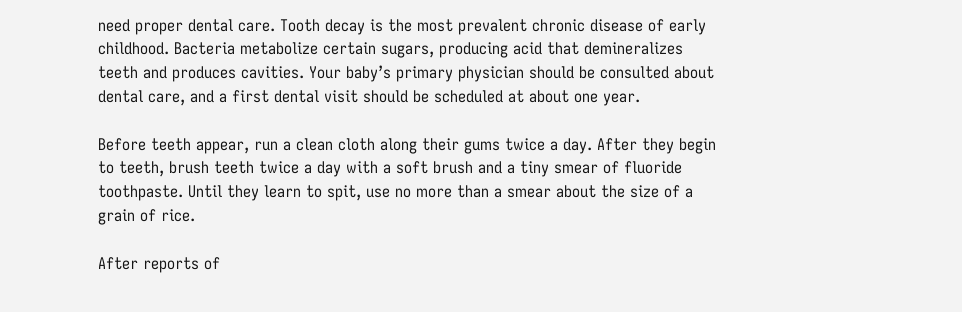need proper dental care. Tooth decay is the most prevalent chronic disease of early childhood. Bacteria metabolize certain sugars, producing acid that demineralizes teeth and produces cavities. Your baby’s primary physician should be consulted about dental care, and a first dental visit should be scheduled at about one year.

Before teeth appear, run a clean cloth along their gums twice a day. After they begin to teeth, brush teeth twice a day with a soft brush and a tiny smear of fluoride toothpaste. Until they learn to spit, use no more than a smear about the size of a grain of rice.

After reports of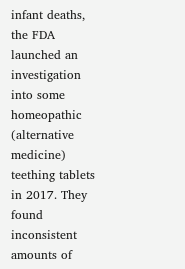infant deaths, the FDA launched an investigation into some homeopathic (alternative medicine) teething tablets in 2017. They found inconsistent amounts of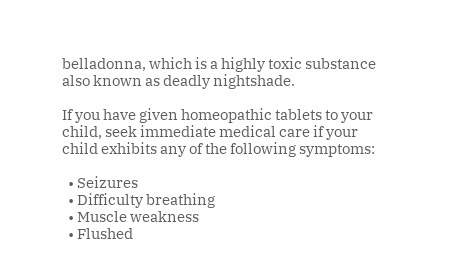belladonna, which is a highly toxic substance also known as deadly nightshade.

If you have given homeopathic tablets to your child, seek immediate medical care if your child exhibits any of the following symptoms:

  • Seizures
  • Difficulty breathing
  • Muscle weakness
  • Flushed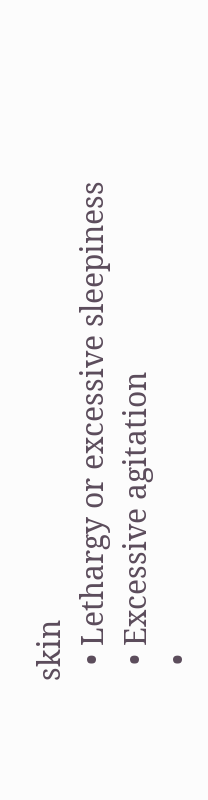skin
  • Lethargy or excessive sleepiness
  • Excessive agitation
  •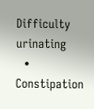Difficulty urinating
  • Constipation